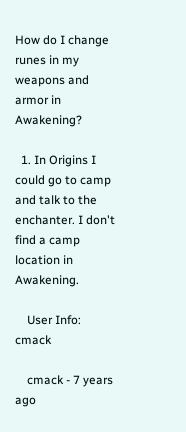How do I change runes in my weapons and armor in Awakening?

  1. In Origins I could go to camp and talk to the enchanter. I don't find a camp location in Awakening.

    User Info: cmack

    cmack - 7 years ago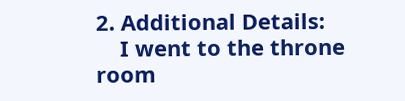2. Additional Details:
    I went to the throne room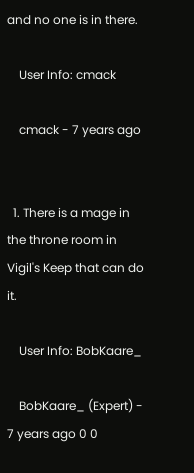and no one is in there.

    User Info: cmack

    cmack - 7 years ago


  1. There is a mage in the throne room in Vigil's Keep that can do it.

    User Info: BobKaare_

    BobKaare_ (Expert) - 7 years ago 0 0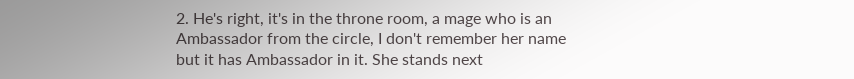2. He's right, it's in the throne room, a mage who is an Ambassador from the circle, I don't remember her name but it has Ambassador in it. She stands next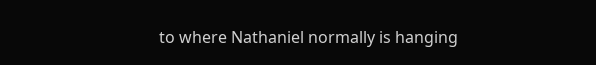to where Nathaniel normally is hanging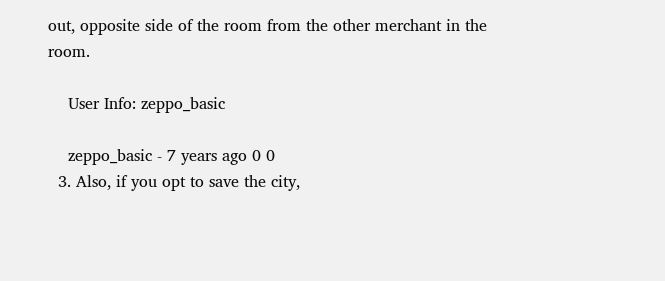out, opposite side of the room from the other merchant in the room.

    User Info: zeppo_basic

    zeppo_basic - 7 years ago 0 0
  3. Also, if you opt to save the city,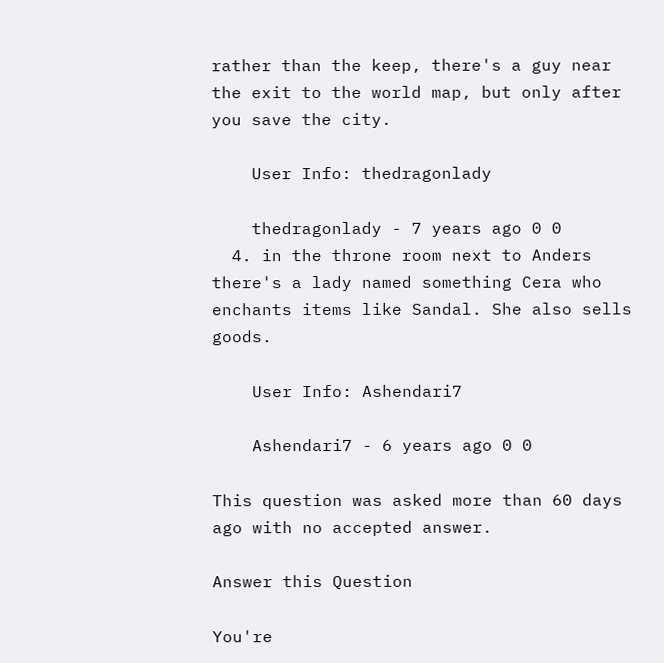rather than the keep, there's a guy near the exit to the world map, but only after you save the city.

    User Info: thedragonlady

    thedragonlady - 7 years ago 0 0
  4. in the throne room next to Anders there's a lady named something Cera who enchants items like Sandal. She also sells goods.

    User Info: Ashendari7

    Ashendari7 - 6 years ago 0 0

This question was asked more than 60 days ago with no accepted answer.

Answer this Question

You're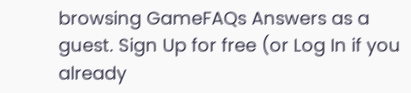browsing GameFAQs Answers as a guest. Sign Up for free (or Log In if you already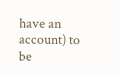have an account) to be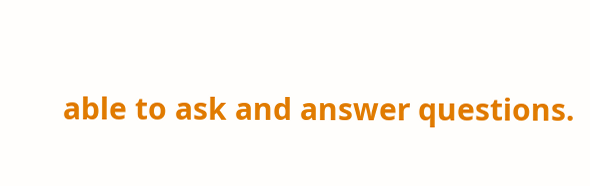able to ask and answer questions.